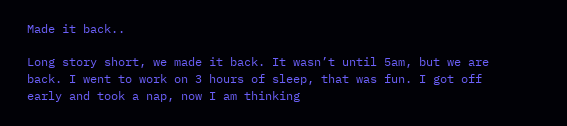Made it back..

Long story short, we made it back. It wasn’t until 5am, but we are back. I went to work on 3 hours of sleep, that was fun. I got off early and took a nap, now I am thinking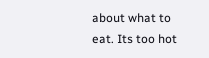about what to eat. Its too hot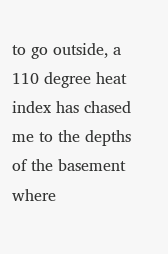to go outside, a 110 degree heat index has chased me to the depths of the basement where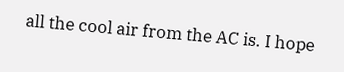all the cool air from the AC is. I hope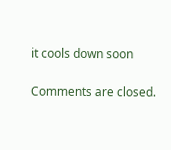it cools down soon

Comments are closed.